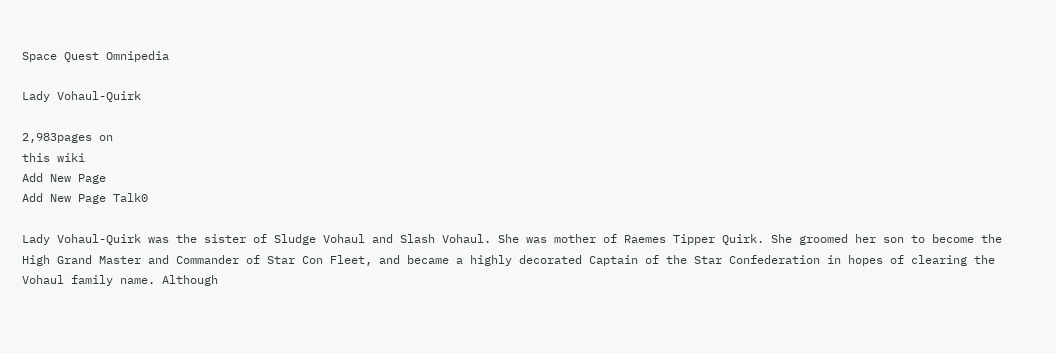Space Quest Omnipedia

Lady Vohaul-Quirk

2,983pages on
this wiki
Add New Page
Add New Page Talk0

Lady Vohaul-Quirk was the sister of Sludge Vohaul and Slash Vohaul. She was mother of Raemes Tipper Quirk. She groomed her son to become the High Grand Master and Commander of Star Con Fleet, and became a highly decorated Captain of the Star Confederation in hopes of clearing the Vohaul family name. Although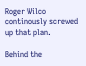Roger Wilco continously screwed up that plan.

Behind the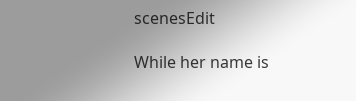scenesEdit

While her name is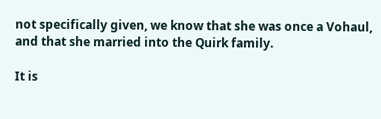not specifically given, we know that she was once a Vohaul, and that she married into the Quirk family.

It is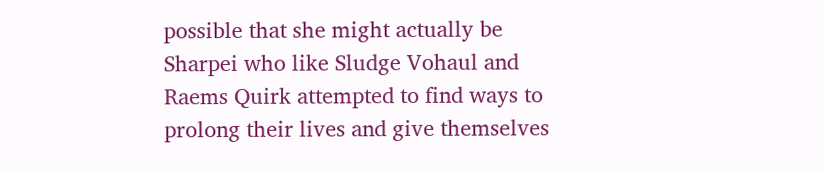possible that she might actually be Sharpei who like Sludge Vohaul and Raems Quirk attempted to find ways to prolong their lives and give themselves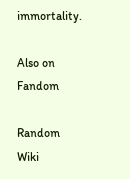immortality.

Also on Fandom

Random Wiki